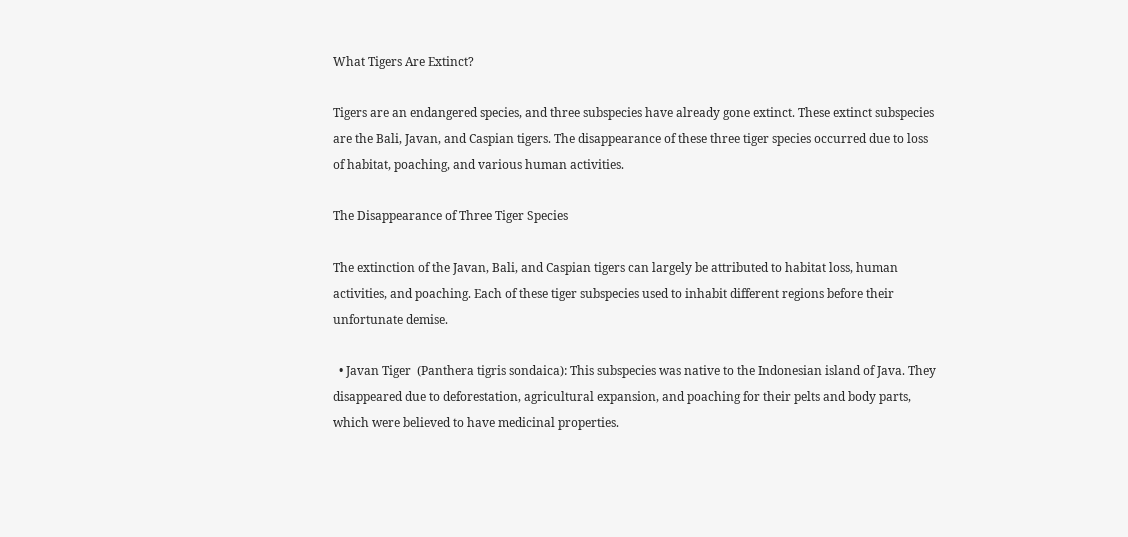What Tigers Are Extinct?

Tigers are an endangered species, and three subspecies have already gone extinct. These extinct subspecies are the Bali, Javan, and Caspian tigers. The disappearance of these three tiger species occurred due to loss of habitat, poaching, and various human activities.

The Disappearance of Three Tiger Species

The extinction of the Javan, Bali, and Caspian tigers can largely be attributed to habitat loss, human activities, and poaching. Each of these tiger subspecies used to inhabit different regions before their unfortunate demise.

  • Javan Tiger  (Panthera tigris sondaica): This subspecies was native to the Indonesian island of Java. They disappeared due to deforestation, agricultural expansion, and poaching for their pelts and body parts, which were believed to have medicinal properties.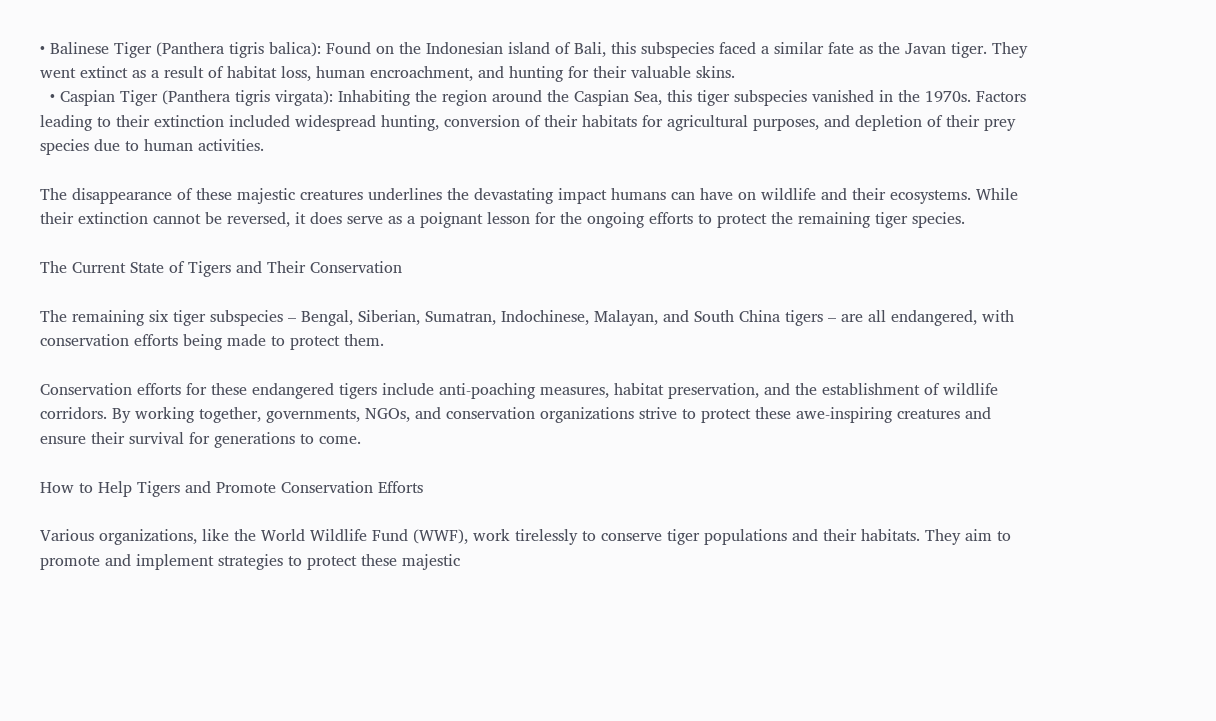• Balinese Tiger (Panthera tigris balica): Found on the Indonesian island of Bali, this subspecies faced a similar fate as the Javan tiger. They went extinct as a result of habitat loss, human encroachment, and hunting for their valuable skins.
  • Caspian Tiger (Panthera tigris virgata): Inhabiting the region around the Caspian Sea, this tiger subspecies vanished in the 1970s. Factors leading to their extinction included widespread hunting, conversion of their habitats for agricultural purposes, and depletion of their prey species due to human activities.

The disappearance of these majestic creatures underlines the devastating impact humans can have on wildlife and their ecosystems. While their extinction cannot be reversed, it does serve as a poignant lesson for the ongoing efforts to protect the remaining tiger species.

The Current State of Tigers and Their Conservation

The remaining six tiger subspecies – Bengal, Siberian, Sumatran, Indochinese, Malayan, and South China tigers – are all endangered, with conservation efforts being made to protect them.

Conservation efforts for these endangered tigers include anti-poaching measures, habitat preservation, and the establishment of wildlife corridors. By working together, governments, NGOs, and conservation organizations strive to protect these awe-inspiring creatures and ensure their survival for generations to come.

How to Help Tigers and Promote Conservation Efforts

Various organizations, like the World Wildlife Fund (WWF), work tirelessly to conserve tiger populations and their habitats. They aim to promote and implement strategies to protect these majestic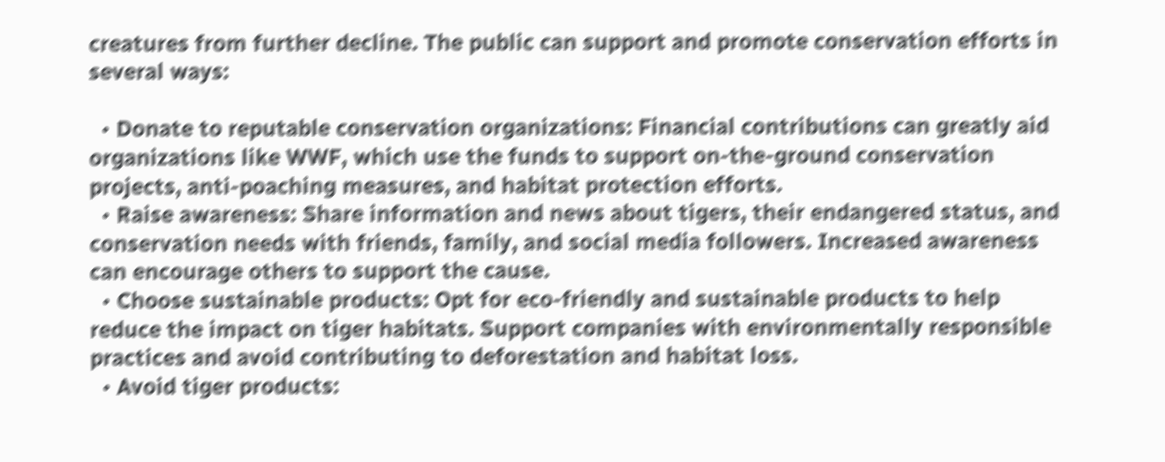creatures from further decline. The public can support and promote conservation efforts in several ways:

  • Donate to reputable conservation organizations: Financial contributions can greatly aid organizations like WWF, which use the funds to support on-the-ground conservation projects, anti-poaching measures, and habitat protection efforts.
  • Raise awareness: Share information and news about tigers, their endangered status, and conservation needs with friends, family, and social media followers. Increased awareness can encourage others to support the cause.
  • Choose sustainable products: Opt for eco-friendly and sustainable products to help reduce the impact on tiger habitats. Support companies with environmentally responsible practices and avoid contributing to deforestation and habitat loss.
  • Avoid tiger products: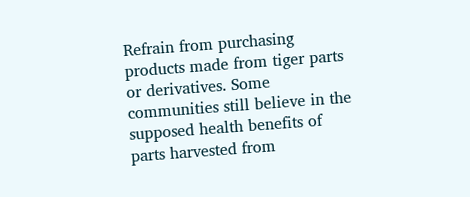Refrain from purchasing products made from tiger parts or derivatives. Some communities still believe in the supposed health benefits of parts harvested from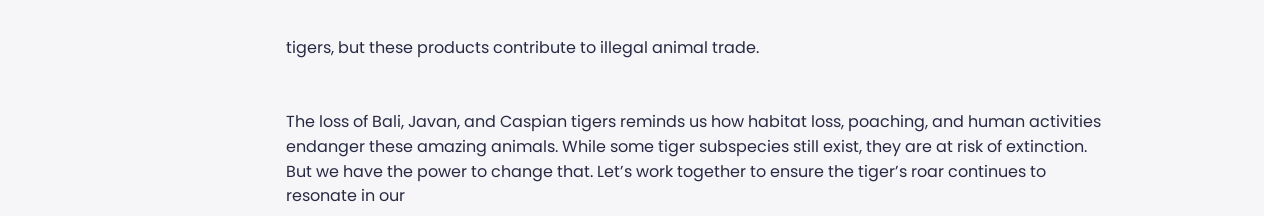tigers, but these products contribute to illegal animal trade.


The loss of Bali, Javan, and Caspian tigers reminds us how habitat loss, poaching, and human activities endanger these amazing animals. While some tiger subspecies still exist, they are at risk of extinction. But we have the power to change that. Let’s work together to ensure the tiger’s roar continues to resonate in our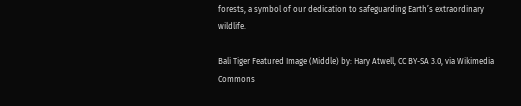forests, a symbol of our dedication to safeguarding Earth’s extraordinary wildlife.

Bali Tiger Featured Image (Middle) by: Hary Atwell, CC BY-SA 3.0, via Wikimedia Commons